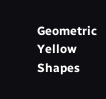Geometric Yellow Shapes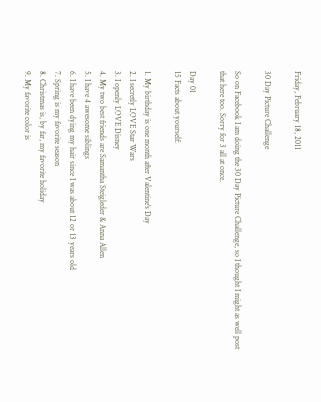Friday, February 18, 2011

30 Day Picture Challenge

So on Facebook I am doing the 30 Day Picture Challenge, so I thought I might as well post that here too. Sorry for 3 all at once.

Day 01
15 Facts about yourself:

1. My birthday is one month after Valentine's Day
2. I secretly LOVE Star Wars
3. I openly LOVE Disney
4. My two best friends are Samantha Steigleder & Anna Allen
5. I have 4 awesome siblings
6. I have been dying my hair since I was about 12 or 13 years old
7. Spring is my favorite season
8. Christmas is, by far, my favorite holiday
9. My favorite color is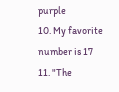purple
10. My favorite number is 17
11. "The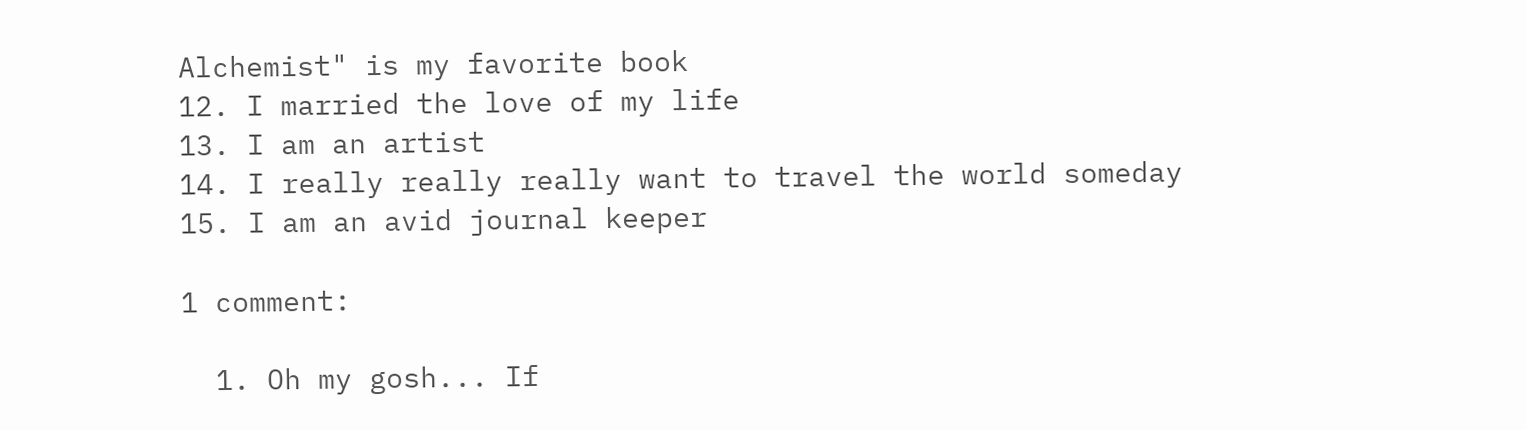Alchemist" is my favorite book
12. I married the love of my life
13. I am an artist
14. I really really really want to travel the world someday
15. I am an avid journal keeper

1 comment:

  1. Oh my gosh... If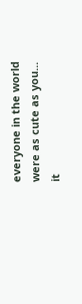everyone in the world were as cute as you... it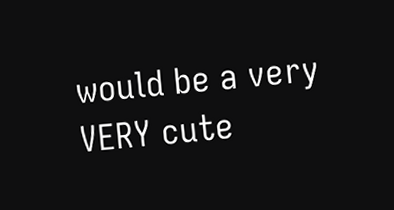would be a very VERY cute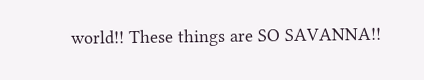world!! These things are SO SAVANNA!!